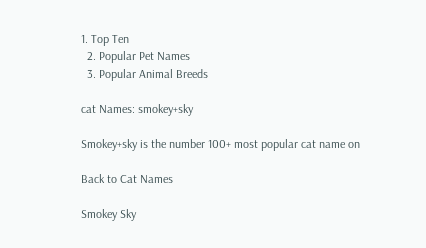1. Top Ten
  2. Popular Pet Names
  3. Popular Animal Breeds

cat Names: smokey+sky

Smokey+sky is the number 100+ most popular cat name on

Back to Cat Names

Smokey Sky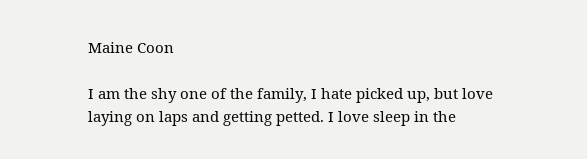Maine Coon

I am the shy one of the family, I hate picked up, but love laying on laps and getting petted. I love sleep in the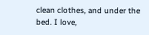clean clothes, and under the bed. I love,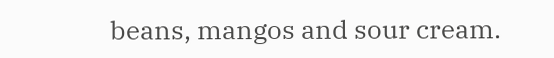beans, mangos and sour cream.